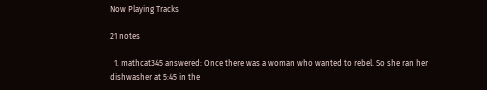Now Playing Tracks

21 notes

  1. mathcat345 answered: Once there was a woman who wanted to rebel. So she ran her dishwasher at 5:45 in the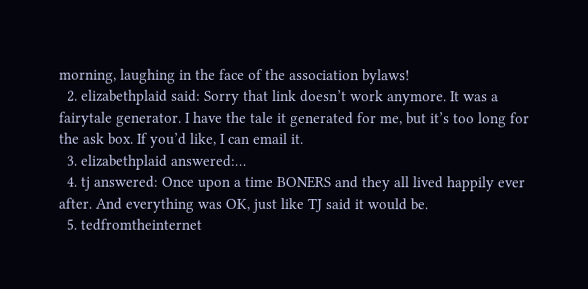morning, laughing in the face of the association bylaws!
  2. elizabethplaid said: Sorry that link doesn’t work anymore. It was a fairytale generator. I have the tale it generated for me, but it’s too long for the ask box. If you’d like, I can email it.
  3. elizabethplaid answered:…
  4. tj answered: Once upon a time BONERS and they all lived happily ever after. And everything was OK, just like TJ said it would be.
  5. tedfromtheinternet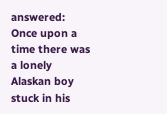answered: Once upon a time there was a lonely Alaskan boy stuck in his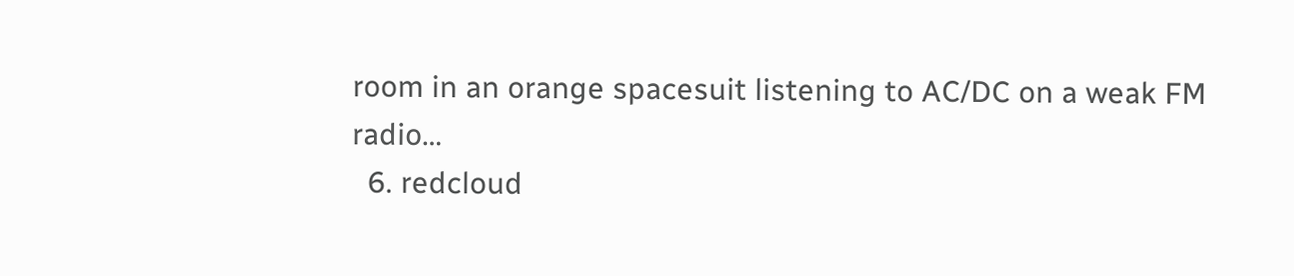room in an orange spacesuit listening to AC/DC on a weak FM radio…
  6. redcloud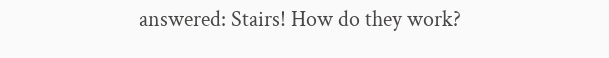answered: Stairs! How do they work?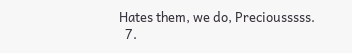Hates them, we do, Preciousssss.
  7.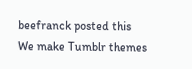beefranck posted this
We make Tumblr themes